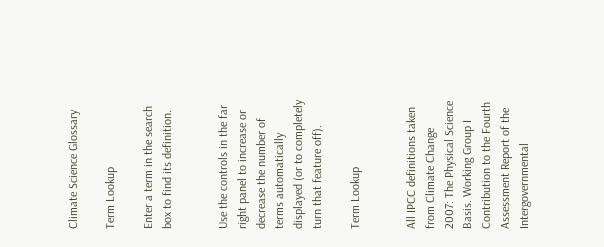Climate Science Glossary

Term Lookup

Enter a term in the search box to find its definition.


Use the controls in the far right panel to increase or decrease the number of terms automatically displayed (or to completely turn that feature off).

Term Lookup


All IPCC definitions taken from Climate Change 2007: The Physical Science Basis. Working Group I Contribution to the Fourth Assessment Report of the Intergovernmental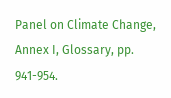Panel on Climate Change, Annex I, Glossary, pp. 941-954.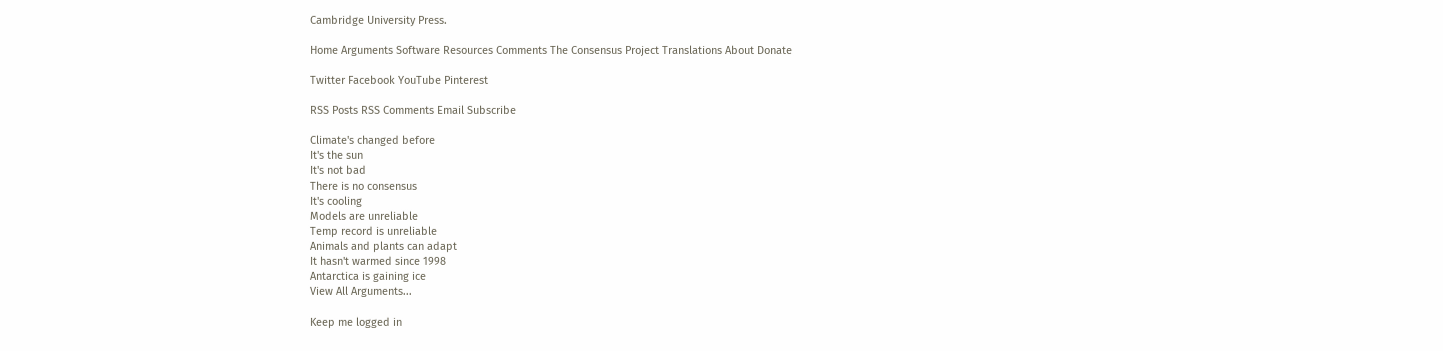Cambridge University Press.

Home Arguments Software Resources Comments The Consensus Project Translations About Donate

Twitter Facebook YouTube Pinterest

RSS Posts RSS Comments Email Subscribe

Climate's changed before
It's the sun
It's not bad
There is no consensus
It's cooling
Models are unreliable
Temp record is unreliable
Animals and plants can adapt
It hasn't warmed since 1998
Antarctica is gaining ice
View All Arguments...

Keep me logged in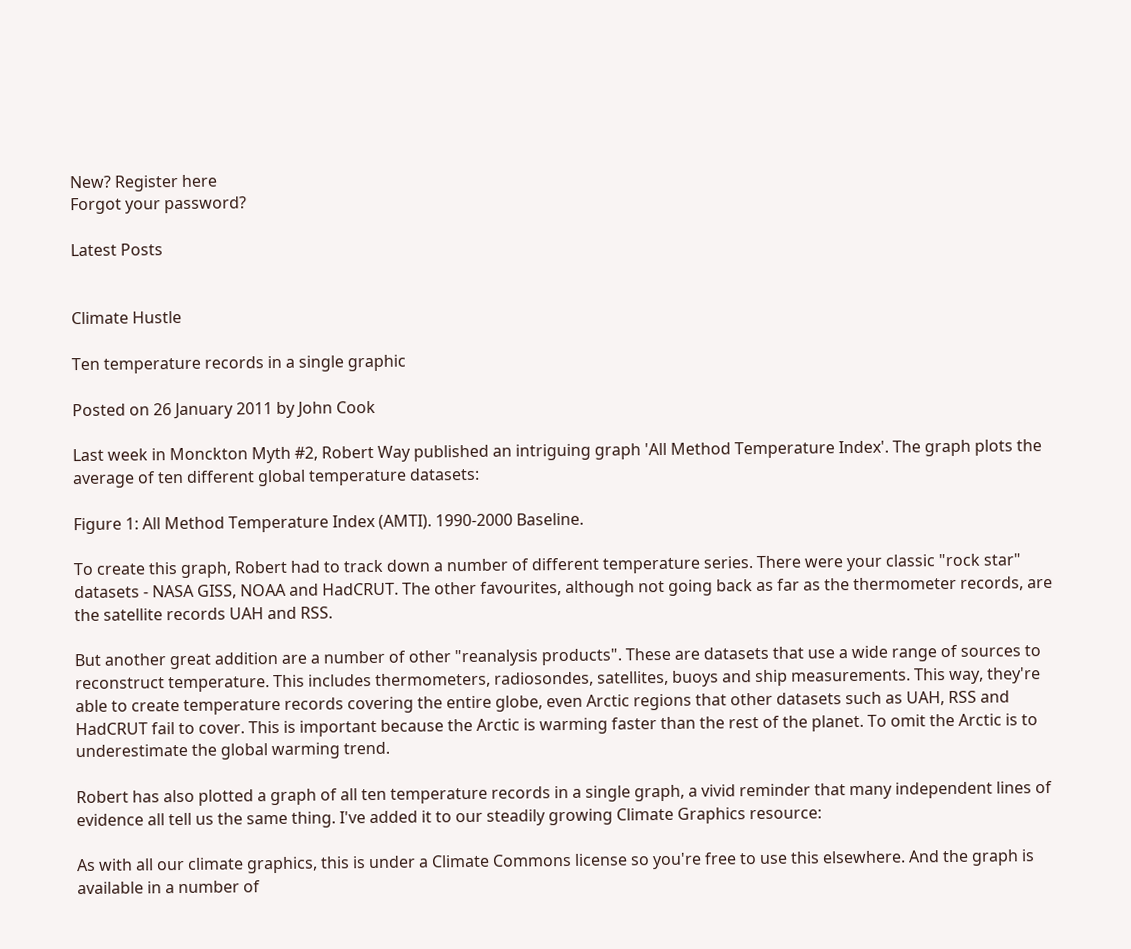New? Register here
Forgot your password?

Latest Posts


Climate Hustle

Ten temperature records in a single graphic

Posted on 26 January 2011 by John Cook

Last week in Monckton Myth #2, Robert Way published an intriguing graph 'All Method Temperature Index'. The graph plots the average of ten different global temperature datasets:

Figure 1: All Method Temperature Index (AMTI). 1990-2000 Baseline.

To create this graph, Robert had to track down a number of different temperature series. There were your classic "rock star" datasets - NASA GISS, NOAA and HadCRUT. The other favourites, although not going back as far as the thermometer records, are the satellite records UAH and RSS.

But another great addition are a number of other "reanalysis products". These are datasets that use a wide range of sources to reconstruct temperature. This includes thermometers, radiosondes, satellites, buoys and ship measurements. This way, they're able to create temperature records covering the entire globe, even Arctic regions that other datasets such as UAH, RSS and HadCRUT fail to cover. This is important because the Arctic is warming faster than the rest of the planet. To omit the Arctic is to underestimate the global warming trend.

Robert has also plotted a graph of all ten temperature records in a single graph, a vivid reminder that many independent lines of evidence all tell us the same thing. I've added it to our steadily growing Climate Graphics resource:

As with all our climate graphics, this is under a Climate Commons license so you're free to use this elsewhere. And the graph is available in a number of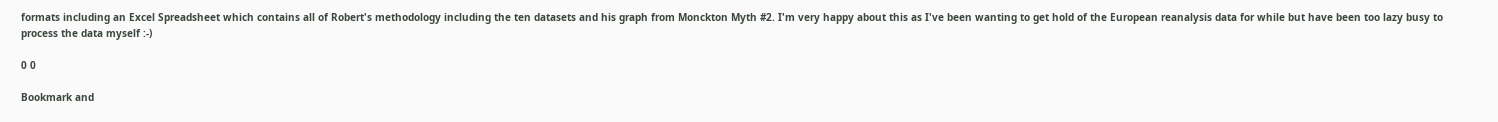formats including an Excel Spreadsheet which contains all of Robert's methodology including the ten datasets and his graph from Monckton Myth #2. I'm very happy about this as I've been wanting to get hold of the European reanalysis data for while but have been too lazy busy to process the data myself :-)

0 0

Bookmark and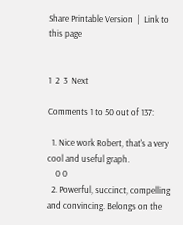Share Printable Version  |  Link to this page


1  2  3  Next

Comments 1 to 50 out of 137:

  1. Nice work Robert, that's a very cool and useful graph.
    0 0
  2. Powerful, succinct, compelling and convincing. Belongs on the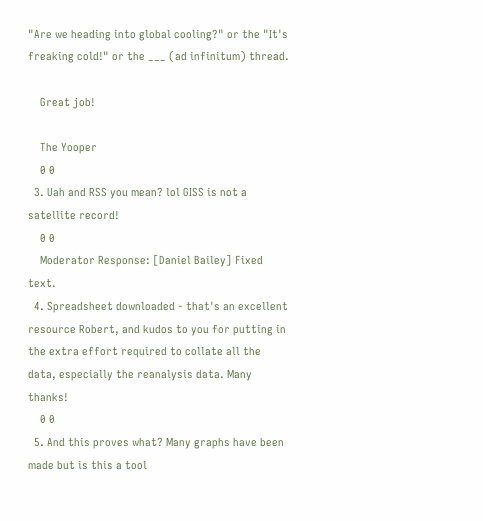"Are we heading into global cooling?" or the "It's freaking cold!" or the ___ (ad infinitum) thread.

    Great job!

    The Yooper
    0 0
  3. Uah and RSS you mean? lol GISS is not a satellite record!
    0 0
    Moderator Response: [Daniel Bailey] Fixed text.
  4. Spreadsheet downloaded - that's an excellent resource Robert, and kudos to you for putting in the extra effort required to collate all the data, especially the reanalysis data. Many thanks!
    0 0
  5. And this proves what? Many graphs have been made but is this a tool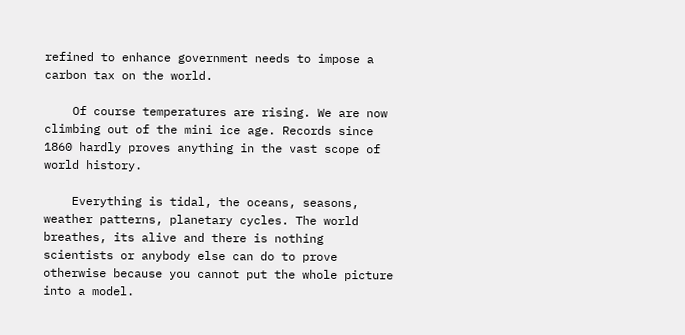refined to enhance government needs to impose a carbon tax on the world.

    Of course temperatures are rising. We are now climbing out of the mini ice age. Records since 1860 hardly proves anything in the vast scope of world history.

    Everything is tidal, the oceans, seasons, weather patterns, planetary cycles. The world breathes, its alive and there is nothing scientists or anybody else can do to prove otherwise because you cannot put the whole picture into a model.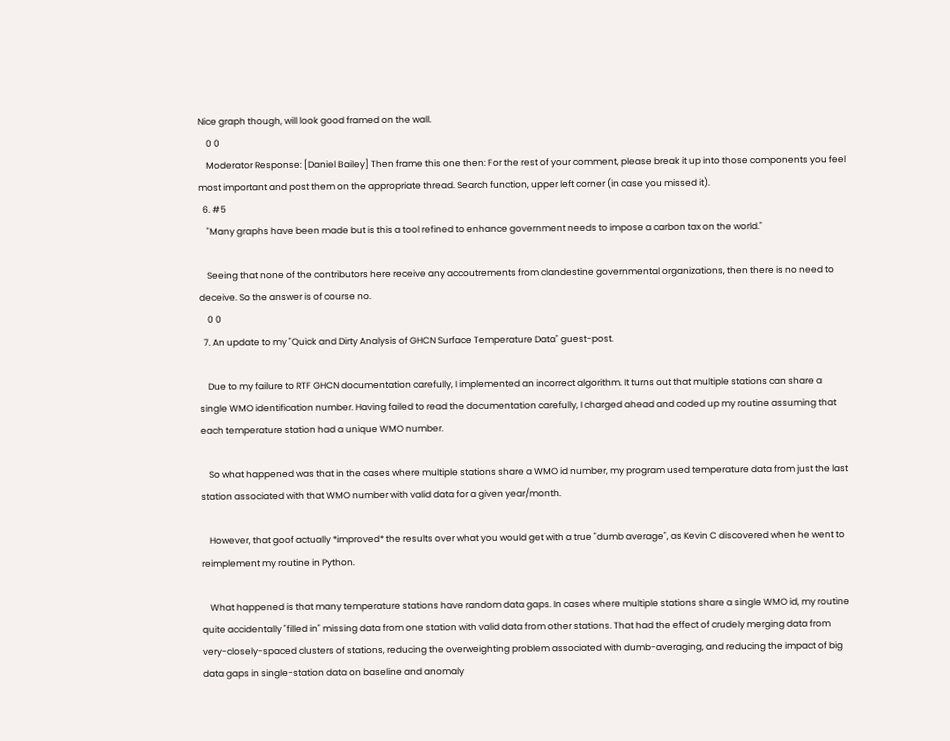Nice graph though, will look good framed on the wall.
    0 0
    Moderator Response: [Daniel Bailey] Then frame this one then: For the rest of your comment, please break it up into those components you feel most important and post them on the appropriate thread. Search function, upper left corner (in case you missed it).
  6. #5
    "Many graphs have been made but is this a tool refined to enhance government needs to impose a carbon tax on the world."

    Seeing that none of the contributors here receive any accoutrements from clandestine governmental organizations, then there is no need to deceive. So the answer is of course no.
    0 0
  7. An update to my "Quick and Dirty Analysis of GHCN Surface Temperature Data" guest-post.

    Due to my failure to RTF GHCN documentation carefully, I implemented an incorrect algorithm. It turns out that multiple stations can share a single WMO identification number. Having failed to read the documentation carefully, I charged ahead and coded up my routine assuming that each temperature station had a unique WMO number.

    So what happened was that in the cases where multiple stations share a WMO id number, my program used temperature data from just the last station associated with that WMO number with valid data for a given year/month.

    However, that goof actually *improved* the results over what you would get with a true "dumb average", as Kevin C discovered when he went to reimplement my routine in Python.

    What happened is that many temperature stations have random data gaps. In cases where multiple stations share a single WMO id, my routine quite accidentally "filled in" missing data from one station with valid data from other stations. That had the effect of crudely merging data from very-closely-spaced clusters of stations, reducing the overweighting problem associated with dumb-averaging, and reducing the impact of big data gaps in single-station data on baseline and anomaly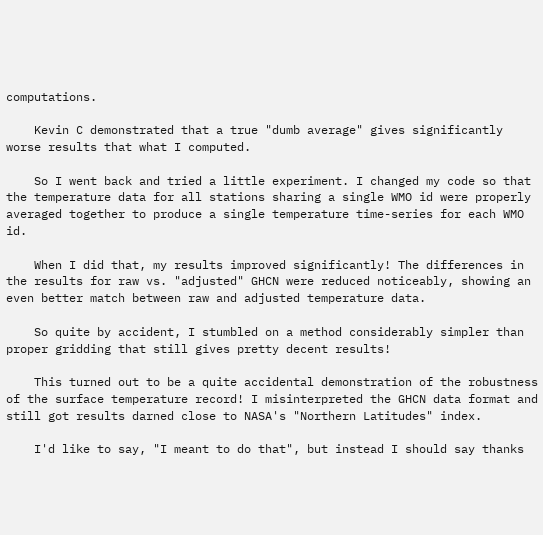computations.

    Kevin C demonstrated that a true "dumb average" gives significantly worse results that what I computed.

    So I went back and tried a little experiment. I changed my code so that the temperature data for all stations sharing a single WMO id were properly averaged together to produce a single temperature time-series for each WMO id.

    When I did that, my results improved significantly! The differences in the results for raw vs. "adjusted" GHCN were reduced noticeably, showing an even better match between raw and adjusted temperature data.

    So quite by accident, I stumbled on a method considerably simpler than proper gridding that still gives pretty decent results!

    This turned out to be a quite accidental demonstration of the robustness of the surface temperature record! I misinterpreted the GHCN data format and still got results darned close to NASA's "Northern Latitudes" index.

    I'd like to say, "I meant to do that", but instead I should say thanks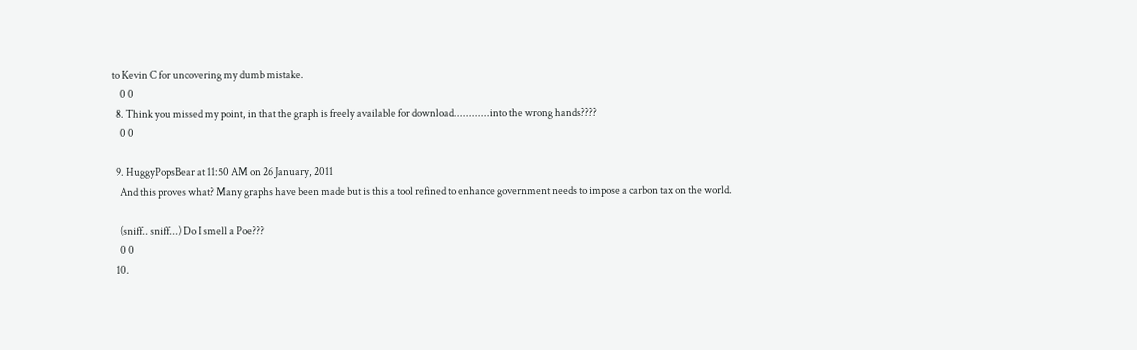to Kevin C for uncovering my dumb mistake.
    0 0
  8. Think you missed my point, in that the graph is freely available for download............into the wrong hands????
    0 0

  9. HuggyPopsBear at 11:50 AM on 26 January, 2011
    And this proves what? Many graphs have been made but is this a tool refined to enhance government needs to impose a carbon tax on the world.

    (sniff.. sniff...) Do I smell a Poe???
    0 0
  10.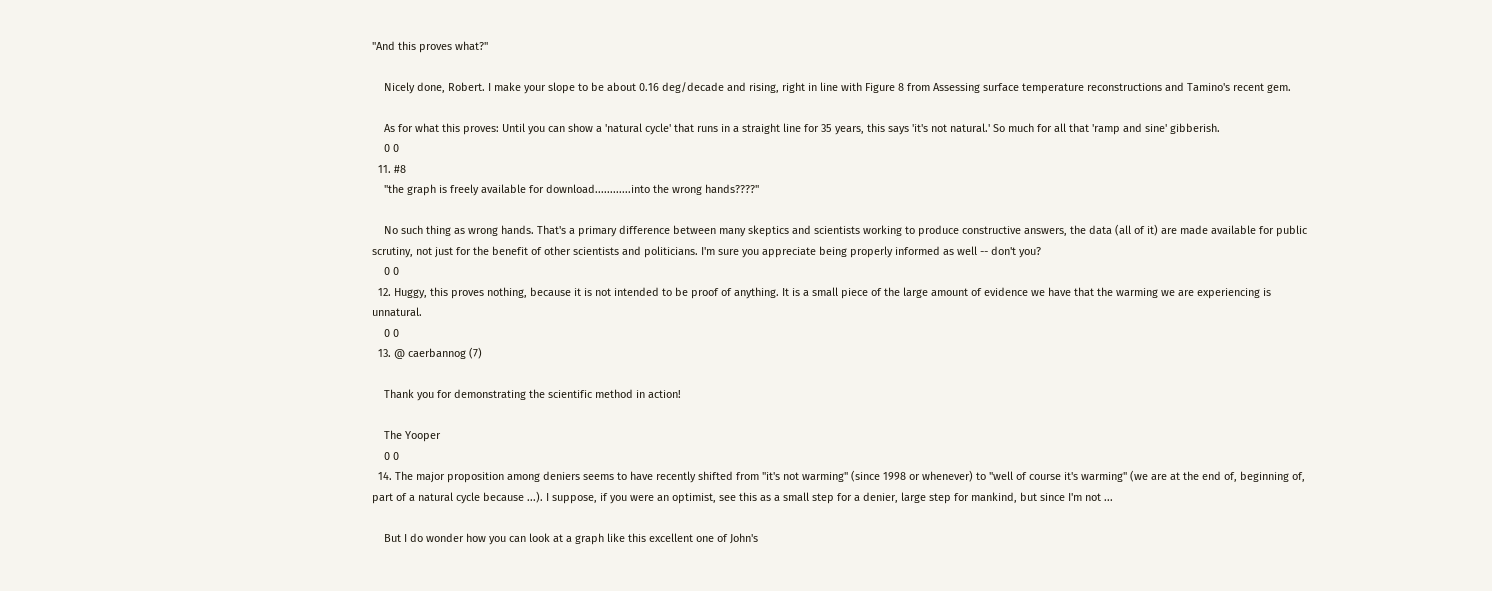"And this proves what?"

    Nicely done, Robert. I make your slope to be about 0.16 deg/decade and rising, right in line with Figure 8 from Assessing surface temperature reconstructions and Tamino's recent gem.

    As for what this proves: Until you can show a 'natural cycle' that runs in a straight line for 35 years, this says 'it's not natural.' So much for all that 'ramp and sine' gibberish.
    0 0
  11. #8
    "the graph is freely available for download............into the wrong hands????"

    No such thing as wrong hands. That's a primary difference between many skeptics and scientists working to produce constructive answers, the data (all of it) are made available for public scrutiny, not just for the benefit of other scientists and politicians. I'm sure you appreciate being properly informed as well -- don't you?
    0 0
  12. Huggy, this proves nothing, because it is not intended to be proof of anything. It is a small piece of the large amount of evidence we have that the warming we are experiencing is unnatural.
    0 0
  13. @ caerbannog (7)

    Thank you for demonstrating the scientific method in action!

    The Yooper
    0 0
  14. The major proposition among deniers seems to have recently shifted from "it's not warming" (since 1998 or whenever) to "well of course it's warming" (we are at the end of, beginning of, part of a natural cycle because ...). I suppose, if you were an optimist, see this as a small step for a denier, large step for mankind, but since I'm not ...

    But I do wonder how you can look at a graph like this excellent one of John's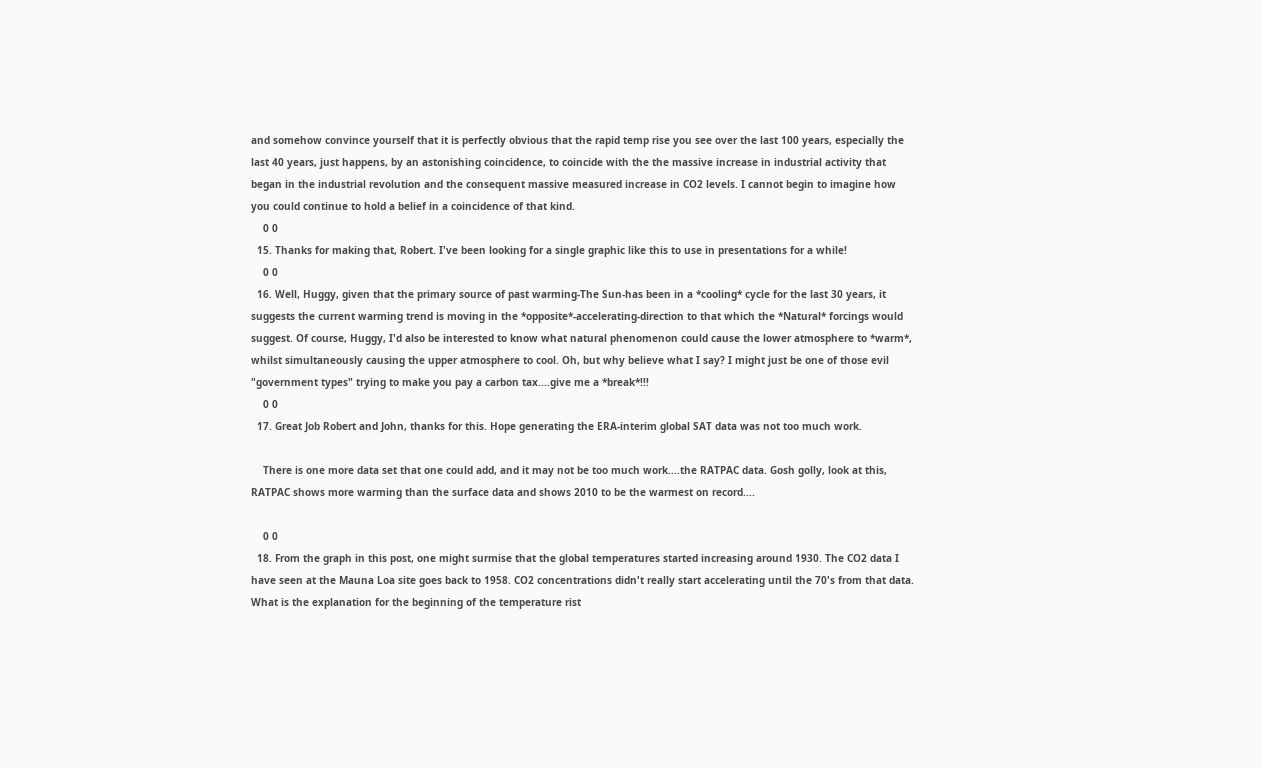and somehow convince yourself that it is perfectly obvious that the rapid temp rise you see over the last 100 years, especially the last 40 years, just happens, by an astonishing coincidence, to coincide with the the massive increase in industrial activity that began in the industrial revolution and the consequent massive measured increase in CO2 levels. I cannot begin to imagine how you could continue to hold a belief in a coincidence of that kind.
    0 0
  15. Thanks for making that, Robert. I've been looking for a single graphic like this to use in presentations for a while!
    0 0
  16. Well, Huggy, given that the primary source of past warming-The Sun-has been in a *cooling* cycle for the last 30 years, it suggests the current warming trend is moving in the *opposite*-accelerating-direction to that which the *Natural* forcings would suggest. Of course, Huggy, I'd also be interested to know what natural phenomenon could cause the lower atmosphere to *warm*, whilst simultaneously causing the upper atmosphere to cool. Oh, but why believe what I say? I might just be one of those evil "government types" trying to make you pay a carbon tax....give me a *break*!!!
    0 0
  17. Great Job Robert and John, thanks for this. Hope generating the ERA-interim global SAT data was not too much work.

    There is one more data set that one could add, and it may not be too much work....the RATPAC data. Gosh golly, look at this, RATPAC shows more warming than the surface data and shows 2010 to be the warmest on record....

    0 0
  18. From the graph in this post, one might surmise that the global temperatures started increasing around 1930. The CO2 data I have seen at the Mauna Loa site goes back to 1958. CO2 concentrations didn't really start accelerating until the 70's from that data. What is the explanation for the beginning of the temperature rist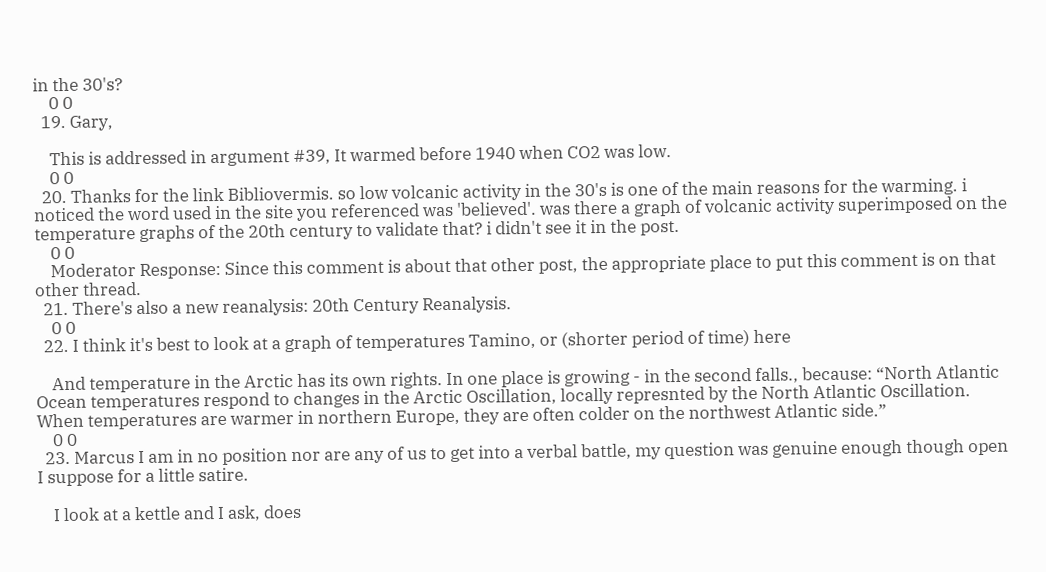in the 30's?
    0 0
  19. Gary,

    This is addressed in argument #39, It warmed before 1940 when CO2 was low.
    0 0
  20. Thanks for the link Bibliovermis. so low volcanic activity in the 30's is one of the main reasons for the warming. i noticed the word used in the site you referenced was 'believed'. was there a graph of volcanic activity superimposed on the temperature graphs of the 20th century to validate that? i didn't see it in the post.
    0 0
    Moderator Response: Since this comment is about that other post, the appropriate place to put this comment is on that other thread.
  21. There's also a new reanalysis: 20th Century Reanalysis.
    0 0
  22. I think it's best to look at a graph of temperatures Tamino, or (shorter period of time) here

    And temperature in the Arctic has its own rights. In one place is growing - in the second falls., because: “North Atlantic Ocean temperatures respond to changes in the Arctic Oscillation, locally represnted by the North Atlantic Oscillation. When temperatures are warmer in northern Europe, they are often colder on the northwest Atlantic side.”
    0 0
  23. Marcus I am in no position nor are any of us to get into a verbal battle, my question was genuine enough though open I suppose for a little satire.

    I look at a kettle and I ask, does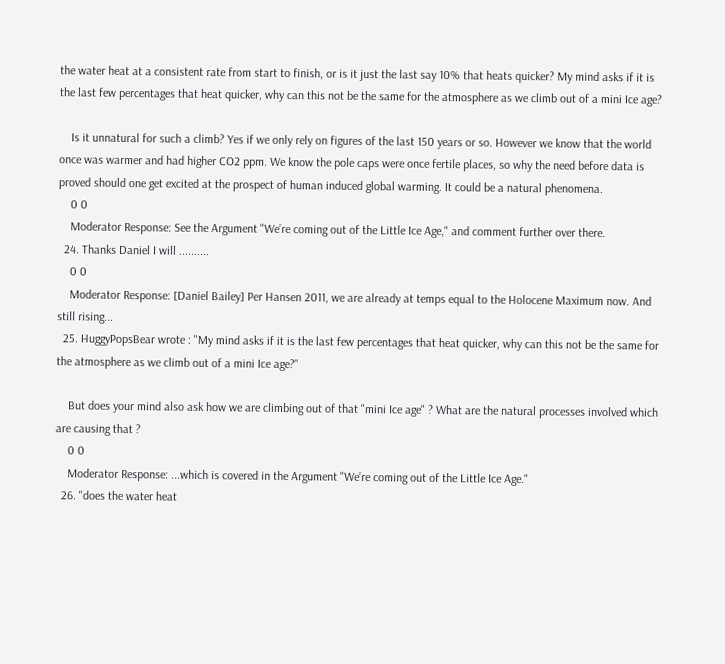the water heat at a consistent rate from start to finish, or is it just the last say 10% that heats quicker? My mind asks if it is the last few percentages that heat quicker, why can this not be the same for the atmosphere as we climb out of a mini Ice age?

    Is it unnatural for such a climb? Yes if we only rely on figures of the last 150 years or so. However we know that the world once was warmer and had higher CO2 ppm. We know the pole caps were once fertile places, so why the need before data is proved should one get excited at the prospect of human induced global warming. It could be a natural phenomena.
    0 0
    Moderator Response: See the Argument "We’re coming out of the Little Ice Age," and comment further over there.
  24. Thanks Daniel I will ..........
    0 0
    Moderator Response: [Daniel Bailey] Per Hansen 2011, we are already at temps equal to the Holocene Maximum now. And still rising...
  25. HuggyPopsBear wrote : "My mind asks if it is the last few percentages that heat quicker, why can this not be the same for the atmosphere as we climb out of a mini Ice age?"

    But does your mind also ask how we are climbing out of that "mini Ice age" ? What are the natural processes involved which are causing that ?
    0 0
    Moderator Response: ...which is covered in the Argument "We’re coming out of the Little Ice Age."
  26. "does the water heat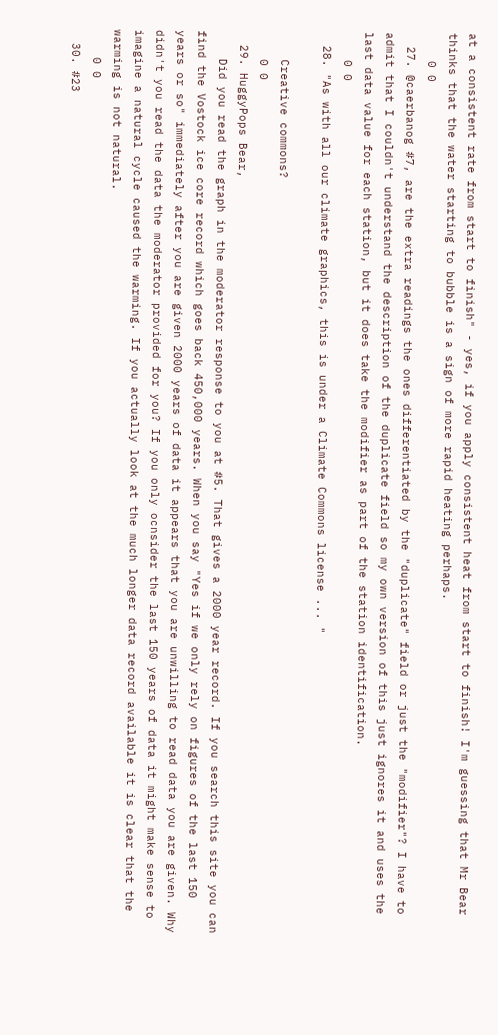at a consistent rate from start to finish" - yes, if you apply consistent heat from start to finish! I'm guessing that Mr Bear thinks that the water starting to bubble is a sign of more rapid heating perhaps.
    0 0
  27. @caerbanog #7, are the extra readings the ones differentiated by the "duplicate" field or just the "modifier"? I have to admit that I couldn't understand the description of the duplicate field so my own version of this just ignores it and uses the last data value for each station, but it does take the modifier as part of the station identification.
    0 0
  28. "As with all our climate graphics, this is under a Climate Commons license ... "

    Creative commons?
    0 0
  29. HuggyPops Bear,
    Did you read the graph in the moderator response to you at #5. That gives a 2000 year record. If you search this site you can find the Vostock ice core record which goes back 450,000 years. When you say "Yes if we only rely on figures of the last 150 years or so" immediately after you are given 2000 years of data it appears that you are unwilling to read data you are given. Why didn't you read the data the moderator provided for you? If you only ocnsider the last 150 years of data it might make sense to imagine a natural cycle caused the warming. If you actually look at the much longer data record available it is clear that the warming is not natural.
    0 0
  30. #23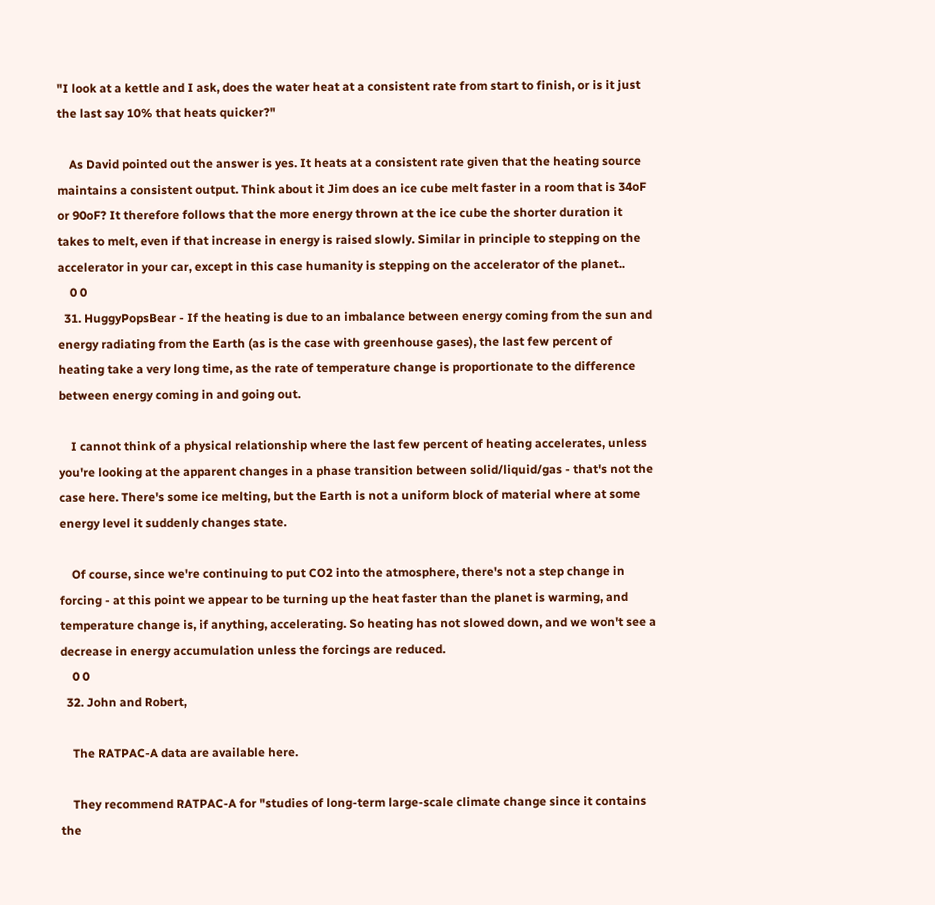"I look at a kettle and I ask, does the water heat at a consistent rate from start to finish, or is it just the last say 10% that heats quicker?"

    As David pointed out the answer is yes. It heats at a consistent rate given that the heating source maintains a consistent output. Think about it Jim does an ice cube melt faster in a room that is 34oF or 90oF? It therefore follows that the more energy thrown at the ice cube the shorter duration it takes to melt, even if that increase in energy is raised slowly. Similar in principle to stepping on the accelerator in your car, except in this case humanity is stepping on the accelerator of the planet..
    0 0
  31. HuggyPopsBear - If the heating is due to an imbalance between energy coming from the sun and energy radiating from the Earth (as is the case with greenhouse gases), the last few percent of heating take a very long time, as the rate of temperature change is proportionate to the difference between energy coming in and going out.

    I cannot think of a physical relationship where the last few percent of heating accelerates, unless you're looking at the apparent changes in a phase transition between solid/liquid/gas - that's not the case here. There's some ice melting, but the Earth is not a uniform block of material where at some energy level it suddenly changes state.

    Of course, since we're continuing to put CO2 into the atmosphere, there's not a step change in forcing - at this point we appear to be turning up the heat faster than the planet is warming, and temperature change is, if anything, accelerating. So heating has not slowed down, and we won't see a decrease in energy accumulation unless the forcings are reduced.
    0 0
  32. John and Robert,

    The RATPAC-A data are available here.

    They recommend RATPAC-A for "studies of long-term large-scale climate change since it contains the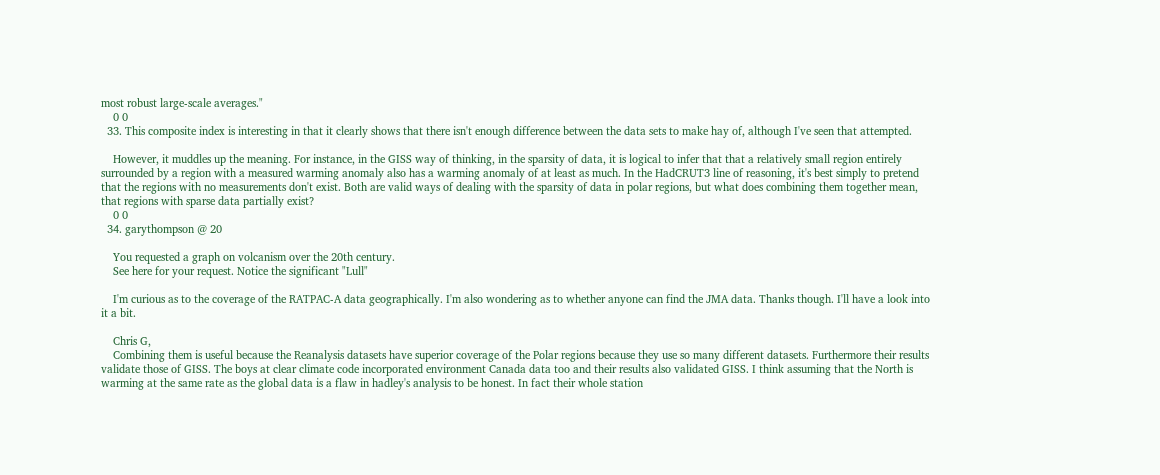most robust large-scale averages."
    0 0
  33. This composite index is interesting in that it clearly shows that there isn't enough difference between the data sets to make hay of, although I've seen that attempted.

    However, it muddles up the meaning. For instance, in the GISS way of thinking, in the sparsity of data, it is logical to infer that that a relatively small region entirely surrounded by a region with a measured warming anomaly also has a warming anomaly of at least as much. In the HadCRUT3 line of reasoning, it's best simply to pretend that the regions with no measurements don't exist. Both are valid ways of dealing with the sparsity of data in polar regions, but what does combining them together mean, that regions with sparse data partially exist?
    0 0
  34. garythompson @ 20

    You requested a graph on volcanism over the 20th century.
    See here for your request. Notice the significant "Lull"

    I'm curious as to the coverage of the RATPAC-A data geographically. I'm also wondering as to whether anyone can find the JMA data. Thanks though. I'll have a look into it a bit.

    Chris G,
    Combining them is useful because the Reanalysis datasets have superior coverage of the Polar regions because they use so many different datasets. Furthermore their results validate those of GISS. The boys at clear climate code incorporated environment Canada data too and their results also validated GISS. I think assuming that the North is warming at the same rate as the global data is a flaw in hadley's analysis to be honest. In fact their whole station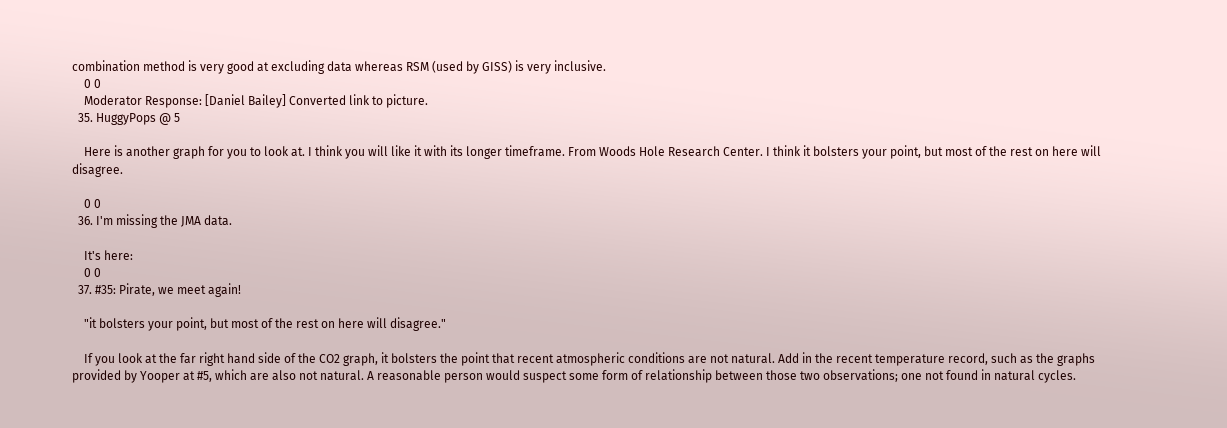combination method is very good at excluding data whereas RSM (used by GISS) is very inclusive.
    0 0
    Moderator Response: [Daniel Bailey] Converted link to picture.
  35. HuggyPops @ 5

    Here is another graph for you to look at. I think you will like it with its longer timeframe. From Woods Hole Research Center. I think it bolsters your point, but most of the rest on here will disagree.

    0 0
  36. I'm missing the JMA data.

    It's here:
    0 0
  37. #35: Pirate, we meet again!

    "it bolsters your point, but most of the rest on here will disagree."

    If you look at the far right hand side of the CO2 graph, it bolsters the point that recent atmospheric conditions are not natural. Add in the recent temperature record, such as the graphs provided by Yooper at #5, which are also not natural. A reasonable person would suspect some form of relationship between those two observations; one not found in natural cycles.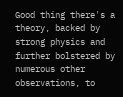Good thing there's a theory, backed by strong physics and further bolstered by numerous other observations, to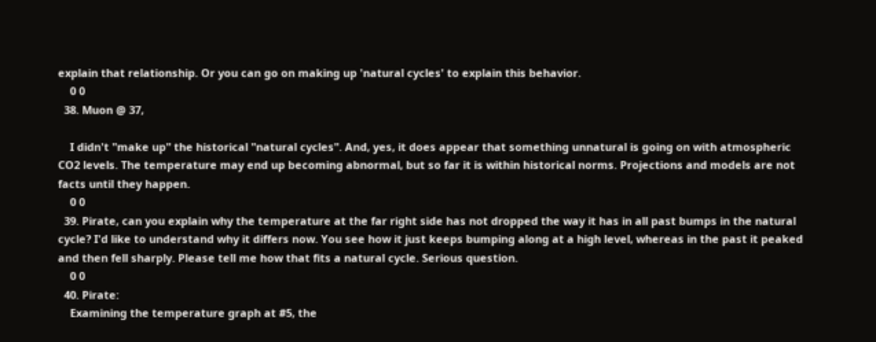explain that relationship. Or you can go on making up 'natural cycles' to explain this behavior.
    0 0
  38. Muon @ 37,

    I didn't "make up" the historical "natural cycles". And, yes, it does appear that something unnatural is going on with atmospheric CO2 levels. The temperature may end up becoming abnormal, but so far it is within historical norms. Projections and models are not facts until they happen.
    0 0
  39. Pirate, can you explain why the temperature at the far right side has not dropped the way it has in all past bumps in the natural cycle? I'd like to understand why it differs now. You see how it just keeps bumping along at a high level, whereas in the past it peaked and then fell sharply. Please tell me how that fits a natural cycle. Serious question.
    0 0
  40. Pirate:
    Examining the temperature graph at #5, the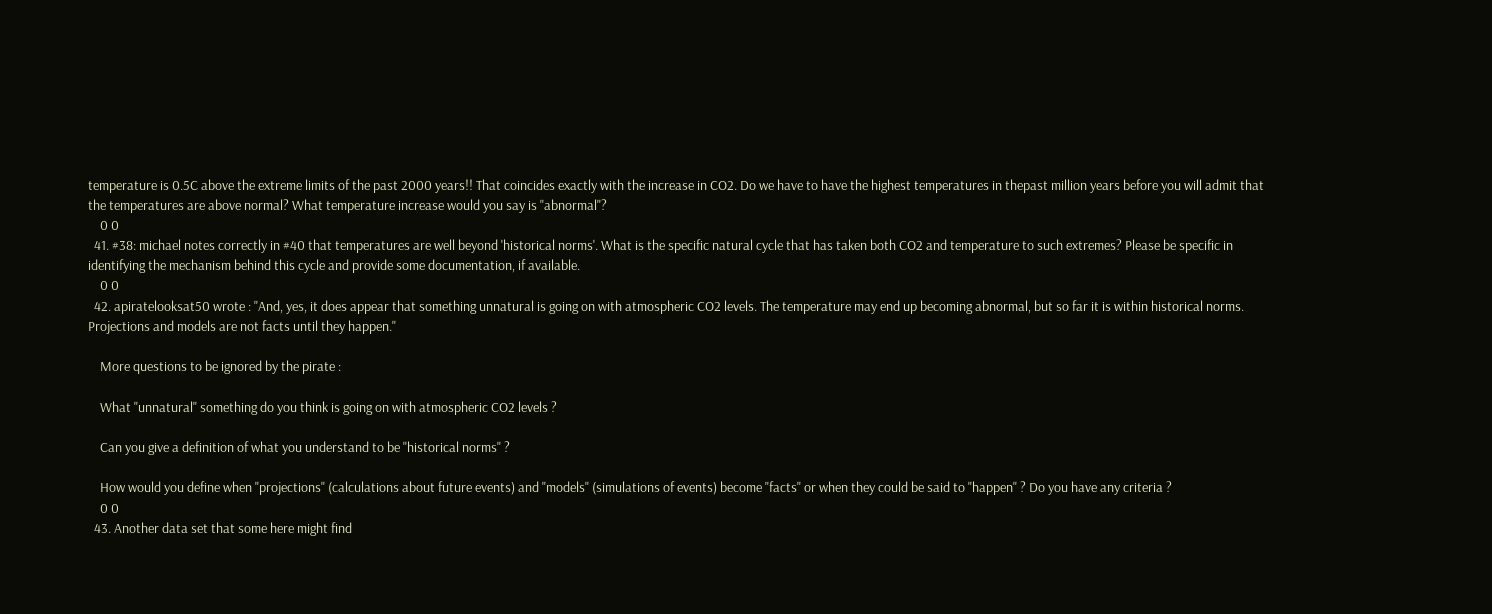temperature is 0.5C above the extreme limits of the past 2000 years!! That coincides exactly with the increase in CO2. Do we have to have the highest temperatures in thepast million years before you will admit that the temperatures are above normal? What temperature increase would you say is "abnormal"?
    0 0
  41. #38: michael notes correctly in #40 that temperatures are well beyond 'historical norms'. What is the specific natural cycle that has taken both CO2 and temperature to such extremes? Please be specific in identifying the mechanism behind this cycle and provide some documentation, if available.
    0 0
  42. apiratelooksat50 wrote : "And, yes, it does appear that something unnatural is going on with atmospheric CO2 levels. The temperature may end up becoming abnormal, but so far it is within historical norms. Projections and models are not facts until they happen."

    More questions to be ignored by the pirate :

    What "unnatural" something do you think is going on with atmospheric CO2 levels ?

    Can you give a definition of what you understand to be "historical norms" ?

    How would you define when "projections" (calculations about future events) and "models" (simulations of events) become "facts" or when they could be said to "happen" ? Do you have any criteria ?
    0 0
  43. Another data set that some here might find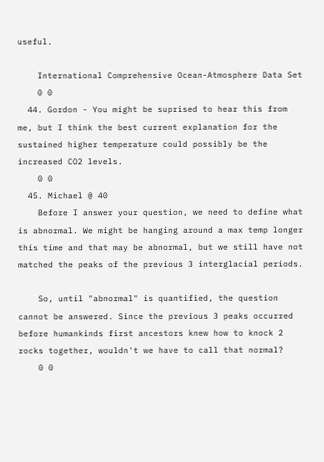useful.

    International Comprehensive Ocean-Atmosphere Data Set
    0 0
  44. Gordon - You might be suprised to hear this from me, but I think the best current explanation for the sustained higher temperature could possibly be the increased CO2 levels.
    0 0
  45. Michael @ 40
    Before I answer your question, we need to define what is abnormal. We might be hanging around a max temp longer this time and that may be abnormal, but we still have not matched the peaks of the previous 3 interglacial periods.

    So, until "abnormal" is quantified, the question cannot be answered. Since the previous 3 peaks occurred before humankinds first ancestors knew how to knock 2 rocks together, wouldn't we have to call that normal?
    0 0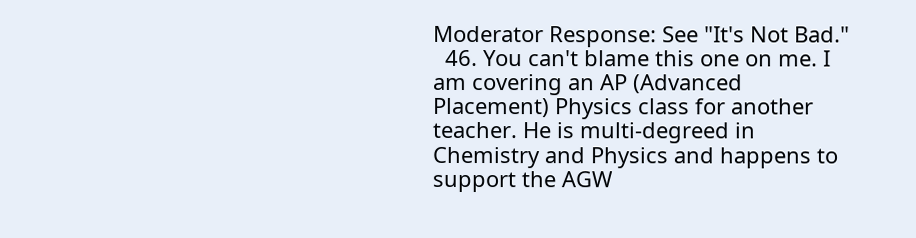Moderator Response: See "It's Not Bad."
  46. You can't blame this one on me. I am covering an AP (Advanced Placement) Physics class for another teacher. He is multi-degreed in Chemistry and Physics and happens to support the AGW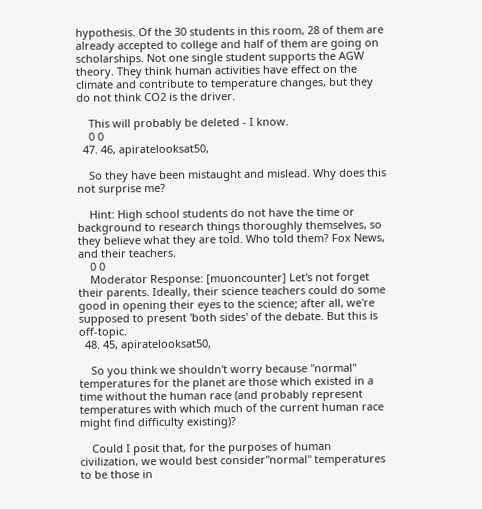hypothesis. Of the 30 students in this room, 28 of them are already accepted to college and half of them are going on scholarships. Not one single student supports the AGW theory. They think human activities have effect on the climate and contribute to temperature changes, but they do not think CO2 is the driver.

    This will probably be deleted - I know.
    0 0
  47. 46, apiratelooksat50,

    So they have been mistaught and mislead. Why does this not surprise me?

    Hint: High school students do not have the time or background to research things thoroughly themselves, so they believe what they are told. Who told them? Fox News, and their teachers.
    0 0
    Moderator Response: [muoncounter] Let's not forget their parents. Ideally, their science teachers could do some good in opening their eyes to the science; after all, we're supposed to present 'both sides' of the debate. But this is off-topic.
  48. 45, apiratelooksat50,

    So you think we shouldn't worry because "normal" temperatures for the planet are those which existed in a time without the human race (and probably represent temperatures with which much of the current human race might find difficulty existing)?

    Could I posit that, for the purposes of human civilization, we would best consider"normal" temperatures to be those in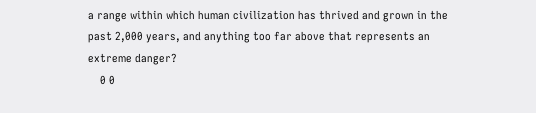a range within which human civilization has thrived and grown in the past 2,000 years, and anything too far above that represents an extreme danger?
    0 0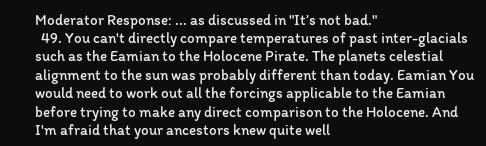Moderator Response: ... as discussed in "It’s not bad."
  49. You can't directly compare temperatures of past inter-glacials such as the Eamian to the Holocene Pirate. The planets celestial alignment to the sun was probably different than today. Eamian You would need to work out all the forcings applicable to the Eamian before trying to make any direct comparison to the Holocene. And I'm afraid that your ancestors knew quite well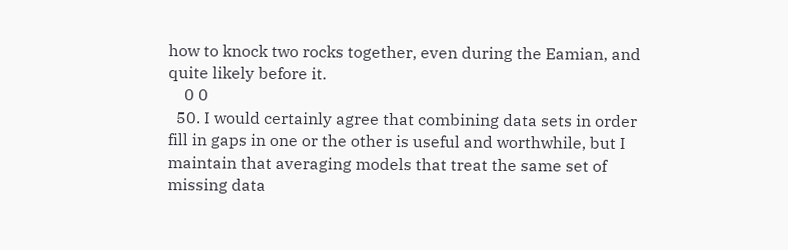how to knock two rocks together, even during the Eamian, and quite likely before it.
    0 0
  50. I would certainly agree that combining data sets in order fill in gaps in one or the other is useful and worthwhile, but I maintain that averaging models that treat the same set of missing data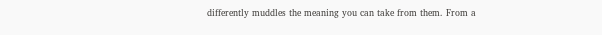differently muddles the meaning you can take from them. From a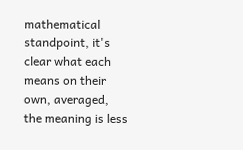mathematical standpoint, it's clear what each means on their own, averaged, the meaning is less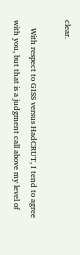clear.

    With respect to GISS versus HadCRUT, I tend to agree with you, but that is a judgment call above my level of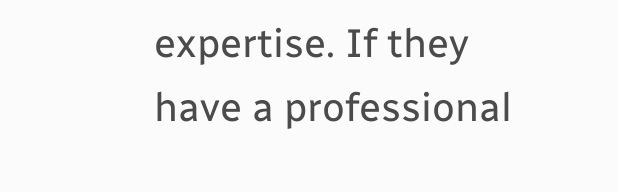expertise. If they have a professional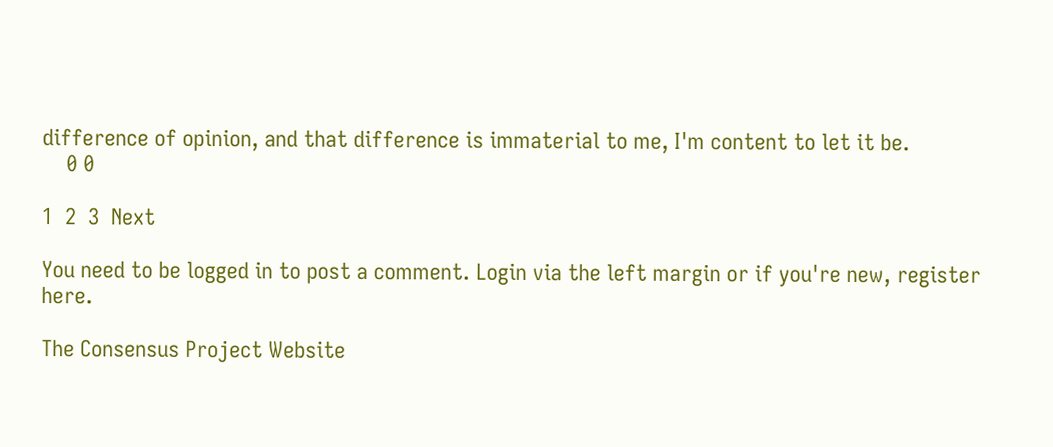difference of opinion, and that difference is immaterial to me, I'm content to let it be.
    0 0

1  2  3  Next

You need to be logged in to post a comment. Login via the left margin or if you're new, register here.

The Consensus Project Website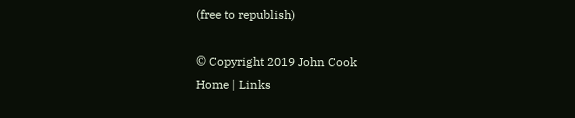(free to republish)

© Copyright 2019 John Cook
Home | Links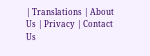| Translations | About Us | Privacy | Contact Us